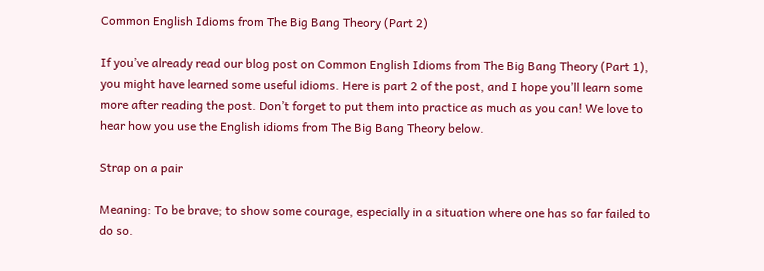Common English Idioms from The Big Bang Theory (Part 2)

If you’ve already read our blog post on Common English Idioms from The Big Bang Theory (Part 1), you might have learned some useful idioms. Here is part 2 of the post, and I hope you’ll learn some more after reading the post. Don’t forget to put them into practice as much as you can! We love to hear how you use the English idioms from The Big Bang Theory below.

Strap on a pair

Meaning: To be brave; to show some courage, especially in a situation where one has so far failed to do so.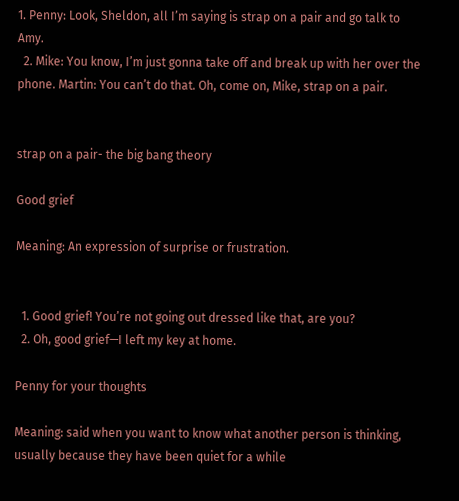1. Penny: Look, Sheldon, all I’m saying is strap on a pair and go talk to Amy.
  2. Mike: You know, I’m just gonna take off and break up with her over the phone. Martin: You can’t do that. Oh, come on, Mike, strap on a pair.


strap on a pair- the big bang theory

Good grief

Meaning: An expression of surprise or frustration.


  1. Good grief! You’re not going out dressed like that, are you?
  2. Oh, good grief—I left my key at home.

Penny for your thoughts

Meaning: said when you want to know what another person is thinking, usually because they have been quiet for a while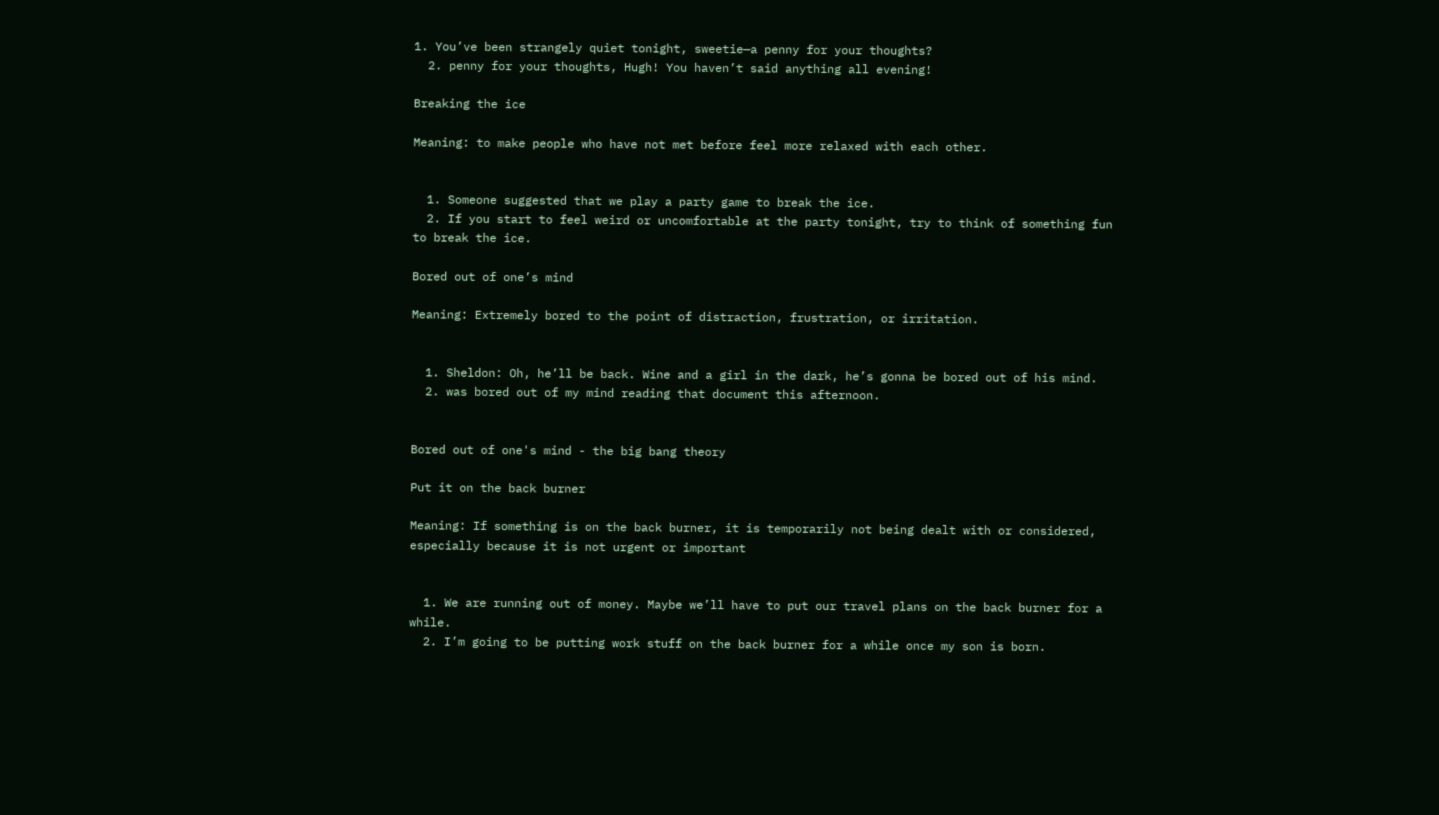1. You’ve been strangely quiet tonight, sweetie—a penny for your thoughts?
  2. penny for your thoughts, Hugh! You haven’t said anything all evening!

Breaking the ice

Meaning: to make people who have not met before feel more relaxed with each other.


  1. Someone suggested that we play a party game to break the ice.
  2. If you start to feel weird or uncomfortable at the party tonight, try to think of something fun to break the ice.

Bored out of one’s mind

Meaning: Extremely bored to the point of distraction, frustration, or irritation.


  1. Sheldon: Oh, he’ll be back. Wine and a girl in the dark, he’s gonna be bored out of his mind.
  2. was bored out of my mind reading that document this afternoon.


Bored out of one's mind - the big bang theory

Put it on the back burner

Meaning: If something is on the back burner, it is temporarily not being dealt with or considered, especially because it is not urgent or important


  1. We are running out of money. Maybe we’ll have to put our travel plans on the back burner for a while.
  2. I’m going to be putting work stuff on the back burner for a while once my son is born.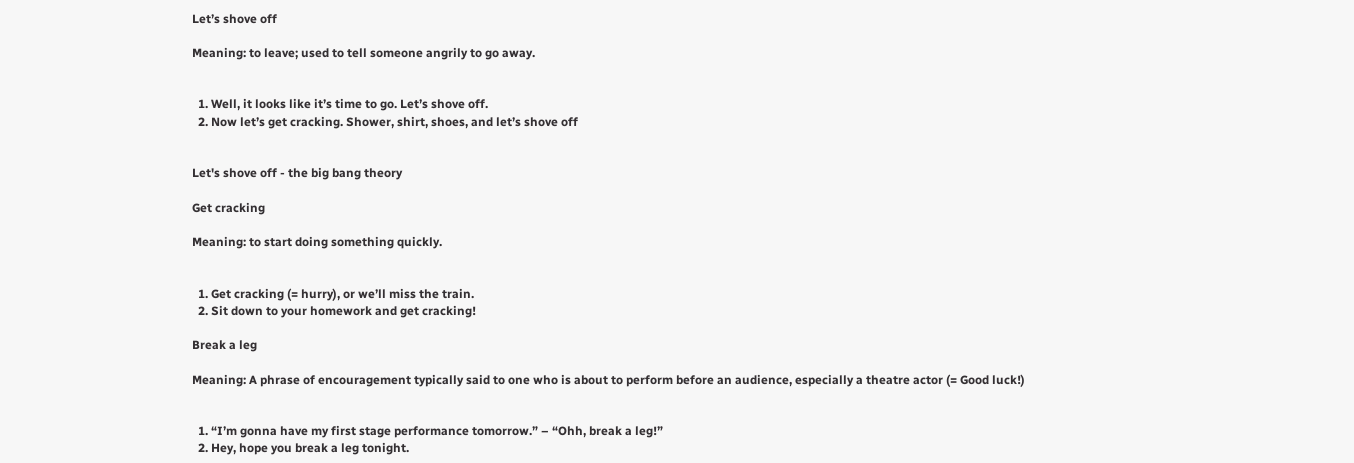Let’s shove off

Meaning: to leave; used to tell someone angrily to go away.


  1. Well, it looks like it’s time to go. Let’s shove off.
  2. Now let’s get cracking. Shower, shirt, shoes, and let’s shove off


Let's shove off - the big bang theory

Get cracking

Meaning: to start doing something quickly.


  1. Get cracking (= hurry), or we’ll miss the train.
  2. Sit down to your homework and get cracking!

Break a leg

Meaning: A phrase of encouragement typically said to one who is about to perform before an audience, especially a theatre actor (= Good luck!)


  1. “I’m gonna have my first stage performance tomorrow.” – “Ohh, break a leg!”
  2. Hey, hope you break a leg tonight.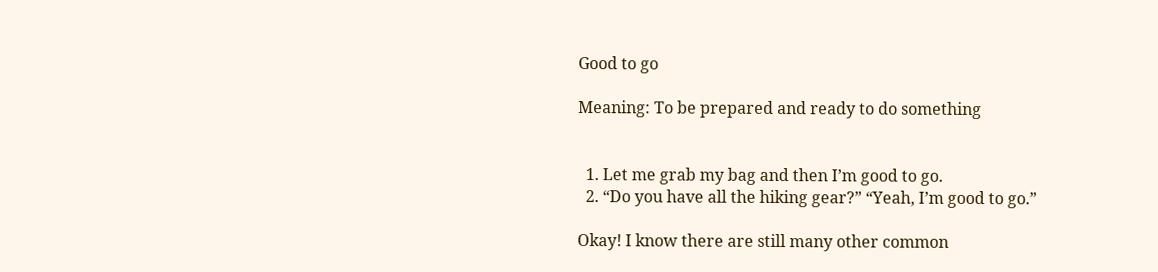Good to go

Meaning: To be prepared and ready to do something


  1. Let me grab my bag and then I’m good to go.
  2. “Do you have all the hiking gear?” “Yeah, I’m good to go.”

Okay! I know there are still many other common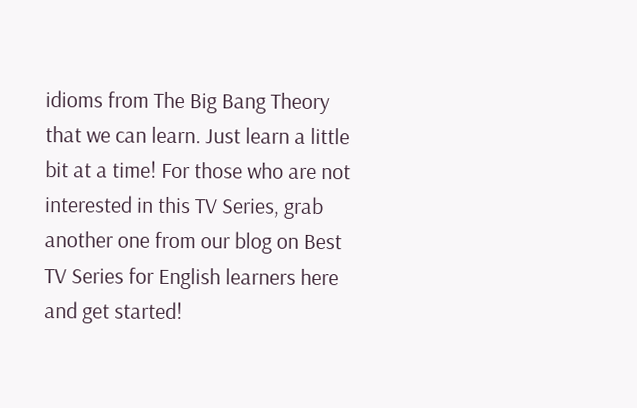idioms from The Big Bang Theory that we can learn. Just learn a little bit at a time! For those who are not interested in this TV Series, grab another one from our blog on Best TV Series for English learners here and get started!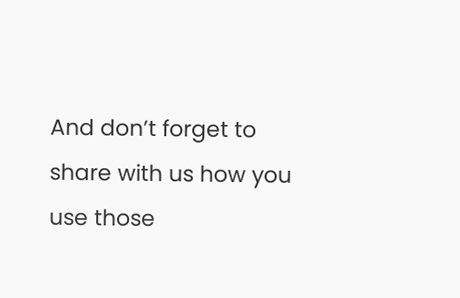And don’t forget to share with us how you use those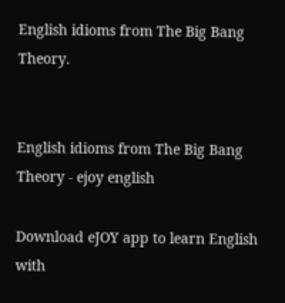English idioms from The Big Bang Theory.


English idioms from The Big Bang Theory - ejoy english

Download eJOY app to learn English with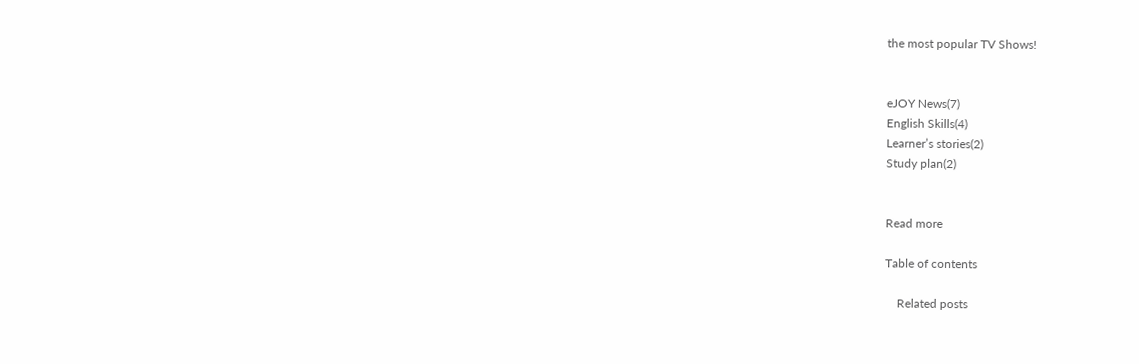the most popular TV Shows!


eJOY News(7)
English Skills(4)
Learner’s stories(2)
Study plan(2)


Read more

Table of contents

    Related posts